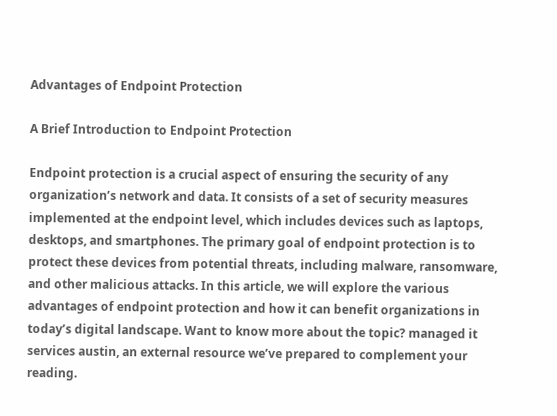Advantages of Endpoint Protection

A Brief Introduction to Endpoint Protection

Endpoint protection is a crucial aspect of ensuring the security of any organization’s network and data. It consists of a set of security measures implemented at the endpoint level, which includes devices such as laptops, desktops, and smartphones. The primary goal of endpoint protection is to protect these devices from potential threats, including malware, ransomware, and other malicious attacks. In this article, we will explore the various advantages of endpoint protection and how it can benefit organizations in today’s digital landscape. Want to know more about the topic? managed it services austin, an external resource we’ve prepared to complement your reading.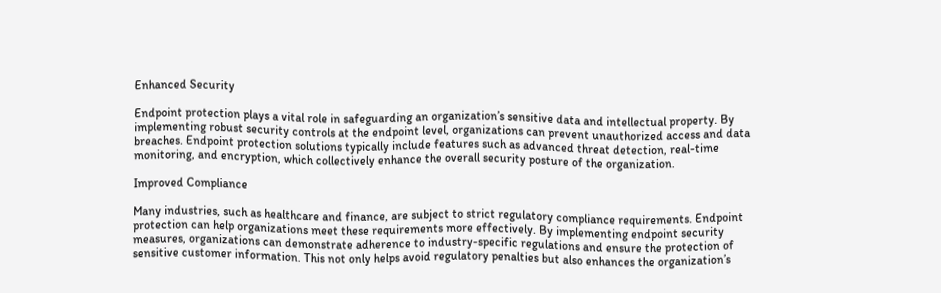Enhanced Security

Endpoint protection plays a vital role in safeguarding an organization’s sensitive data and intellectual property. By implementing robust security controls at the endpoint level, organizations can prevent unauthorized access and data breaches. Endpoint protection solutions typically include features such as advanced threat detection, real-time monitoring, and encryption, which collectively enhance the overall security posture of the organization.

Improved Compliance

Many industries, such as healthcare and finance, are subject to strict regulatory compliance requirements. Endpoint protection can help organizations meet these requirements more effectively. By implementing endpoint security measures, organizations can demonstrate adherence to industry-specific regulations and ensure the protection of sensitive customer information. This not only helps avoid regulatory penalties but also enhances the organization’s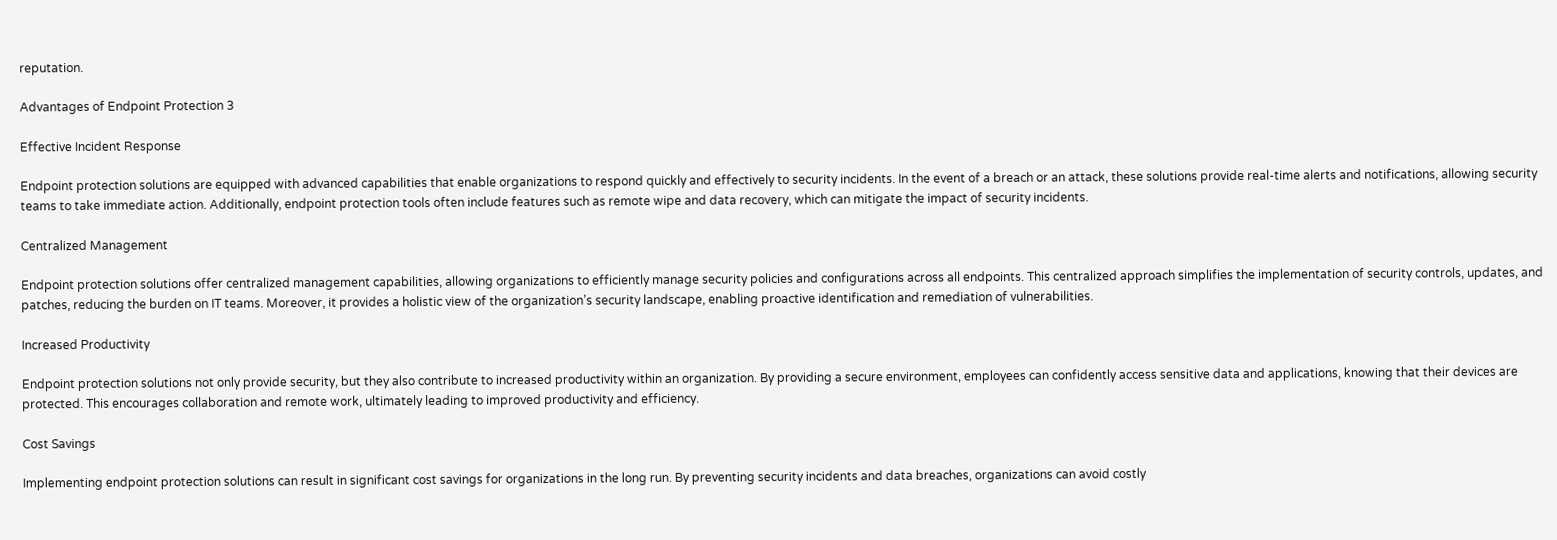reputation.

Advantages of Endpoint Protection 3

Effective Incident Response

Endpoint protection solutions are equipped with advanced capabilities that enable organizations to respond quickly and effectively to security incidents. In the event of a breach or an attack, these solutions provide real-time alerts and notifications, allowing security teams to take immediate action. Additionally, endpoint protection tools often include features such as remote wipe and data recovery, which can mitigate the impact of security incidents.

Centralized Management

Endpoint protection solutions offer centralized management capabilities, allowing organizations to efficiently manage security policies and configurations across all endpoints. This centralized approach simplifies the implementation of security controls, updates, and patches, reducing the burden on IT teams. Moreover, it provides a holistic view of the organization’s security landscape, enabling proactive identification and remediation of vulnerabilities.

Increased Productivity

Endpoint protection solutions not only provide security, but they also contribute to increased productivity within an organization. By providing a secure environment, employees can confidently access sensitive data and applications, knowing that their devices are protected. This encourages collaboration and remote work, ultimately leading to improved productivity and efficiency.

Cost Savings

Implementing endpoint protection solutions can result in significant cost savings for organizations in the long run. By preventing security incidents and data breaches, organizations can avoid costly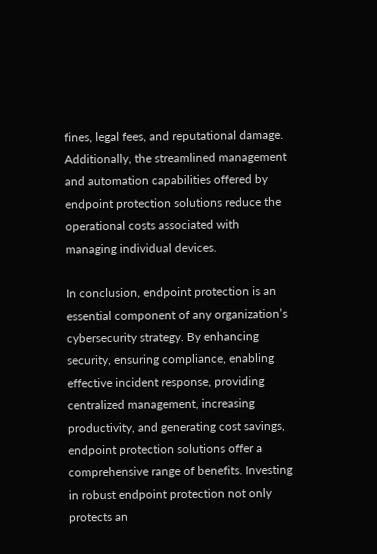fines, legal fees, and reputational damage. Additionally, the streamlined management and automation capabilities offered by endpoint protection solutions reduce the operational costs associated with managing individual devices.

In conclusion, endpoint protection is an essential component of any organization’s cybersecurity strategy. By enhancing security, ensuring compliance, enabling effective incident response, providing centralized management, increasing productivity, and generating cost savings, endpoint protection solutions offer a comprehensive range of benefits. Investing in robust endpoint protection not only protects an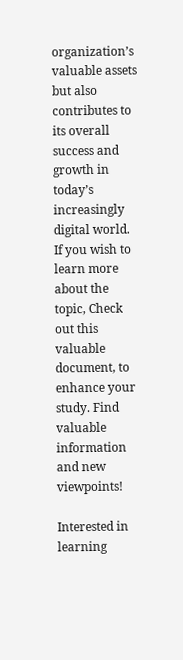organization’s valuable assets but also contributes to its overall success and growth in today’s increasingly digital world. If you wish to learn more about the topic, Check out this valuable document, to enhance your study. Find valuable information and new viewpoints!

Interested in learning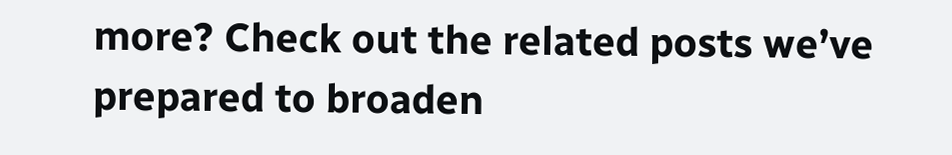more? Check out the related posts we’ve prepared to broaden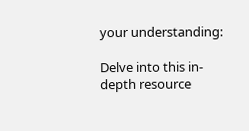your understanding:

Delve into this in-depth resource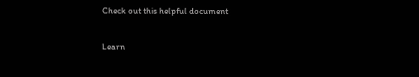Check out this helpful document

Learn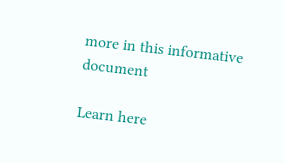more in this informative document

Learn here